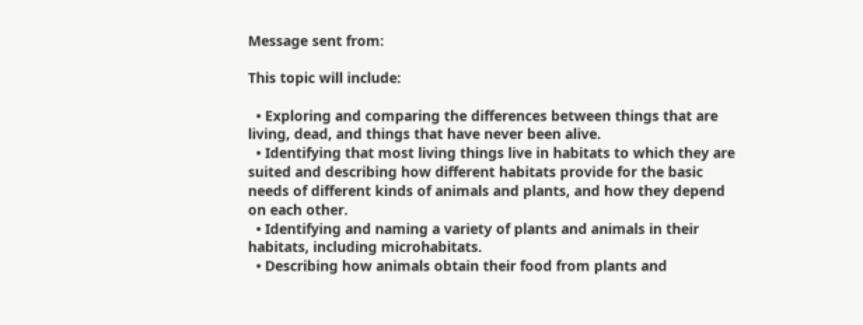Message sent from:

This topic will include:

  • Exploring and comparing the differences between things that are living, dead, and things that have never been alive.
  • Identifying that most living things live in habitats to which they are suited and describing how different habitats provide for the basic needs of different kinds of animals and plants, and how they depend on each other.
  • Identifying and naming a variety of plants and animals in their habitats, including microhabitats.
  • Describing how animals obtain their food from plants and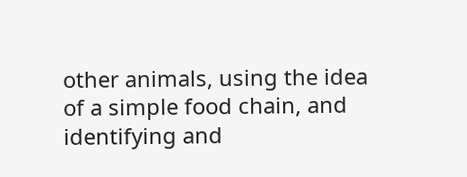other animals, using the idea of a simple food chain, and identifying and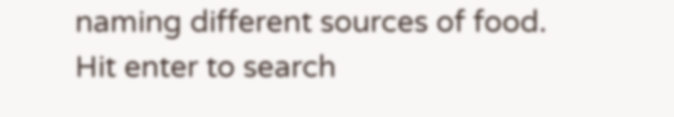naming different sources of food.
Hit enter to search